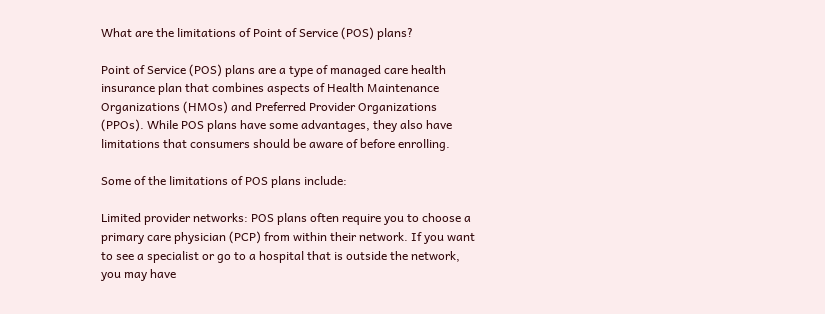What are the limitations of Point of Service (POS) plans?

Point of Service (POS) plans are a type of managed care health insurance plan that combines aspects of Health Maintenance Organizations (HMOs) and Preferred Provider Organizations (PPOs). While POS plans have some advantages, they also have limitations that consumers should be aware of before enrolling.

Some of the limitations of POS plans include:

Limited provider networks: POS plans often require you to choose a primary care physician (PCP) from within their network. If you want to see a specialist or go to a hospital that is outside the network, you may have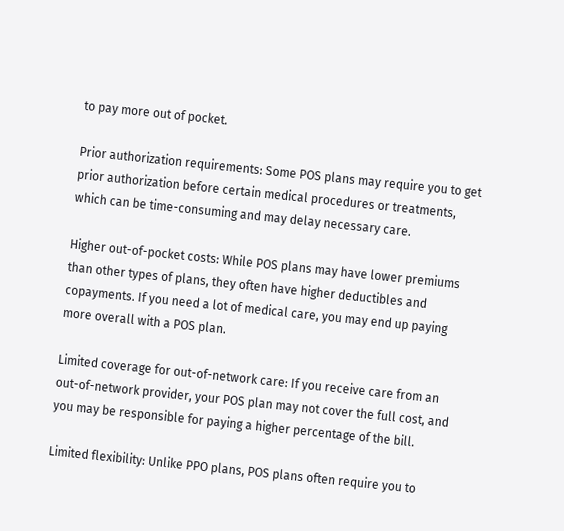to pay more out of pocket.

Prior authorization requirements: Some POS plans may require you to get prior authorization before certain medical procedures or treatments, which can be time-consuming and may delay necessary care.

Higher out-of-pocket costs: While POS plans may have lower premiums than other types of plans, they often have higher deductibles and copayments. If you need a lot of medical care, you may end up paying more overall with a POS plan.

Limited coverage for out-of-network care: If you receive care from an out-of-network provider, your POS plan may not cover the full cost, and you may be responsible for paying a higher percentage of the bill.

Limited flexibility: Unlike PPO plans, POS plans often require you to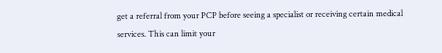get a referral from your PCP before seeing a specialist or receiving certain medical services. This can limit your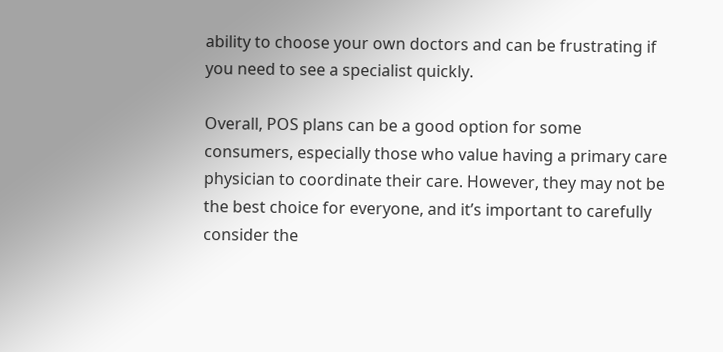ability to choose your own doctors and can be frustrating if you need to see a specialist quickly.

Overall, POS plans can be a good option for some consumers, especially those who value having a primary care physician to coordinate their care. However, they may not be the best choice for everyone, and it’s important to carefully consider the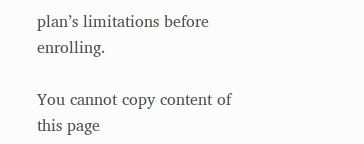plan’s limitations before enrolling.

You cannot copy content of this page